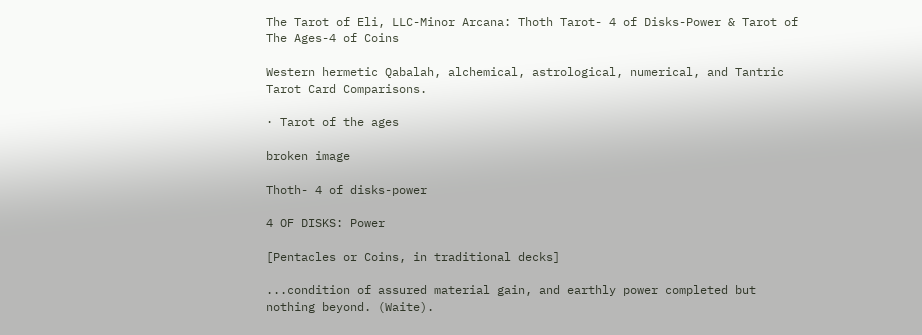The Tarot of Eli, LLC-Minor Arcana: Thoth Tarot- 4 of Disks-Power & Tarot of The Ages-4 of Coins

Western hermetic Qabalah, alchemical, astrological, numerical, and Tantric Tarot Card Comparisons.

· Tarot of the ages

broken image

Thoth- 4 of disks-power

4 OF DISKS: Power

[Pentacles or Coins, in traditional decks]

...condition of assured material gain, and earthly power completed but nothing beyond. (Waite).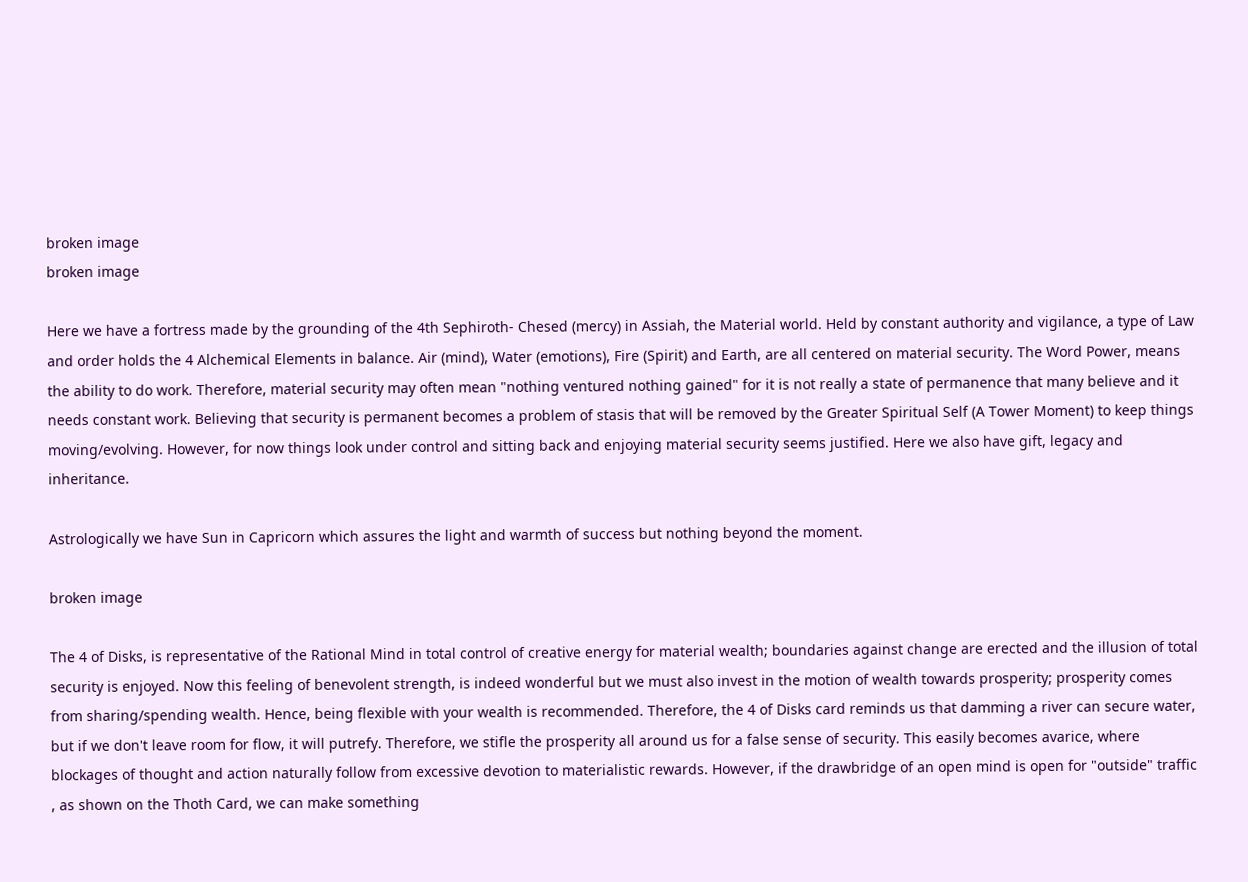broken image
broken image

Here we have a fortress made by the grounding of the 4th Sephiroth- Chesed (mercy) in Assiah, the Material world. Held by constant authority and vigilance, a type of Law and order holds the 4 Alchemical Elements in balance. Air (mind), Water (emotions), Fire (Spirit) and Earth, are all centered on material security. The Word Power, means the ability to do work. Therefore, material security may often mean "nothing ventured nothing gained" for it is not really a state of permanence that many believe and it needs constant work. Believing that security is permanent becomes a problem of stasis that will be removed by the Greater Spiritual Self (A Tower Moment) to keep things moving/evolving. However, for now things look under control and sitting back and enjoying material security seems justified. Here we also have gift, legacy and inheritance.

Astrologically we have Sun in Capricorn which assures the light and warmth of success but nothing beyond the moment.

broken image

The 4 of Disks, is representative of the Rational Mind in total control of creative energy for material wealth; boundaries against change are erected and the illusion of total security is enjoyed. Now this feeling of benevolent strength, is indeed wonderful but we must also invest in the motion of wealth towards prosperity; prosperity comes from sharing/spending wealth. Hence, being flexible with your wealth is recommended. Therefore, the 4 of Disks card reminds us that damming a river can secure water, but if we don't leave room for flow, it will putrefy. Therefore, we stifle the prosperity all around us for a false sense of security. This easily becomes avarice, where blockages of thought and action naturally follow from excessive devotion to materialistic rewards. However, if the drawbridge of an open mind is open for "outside" traffic , as shown on the Thoth Card, we can make something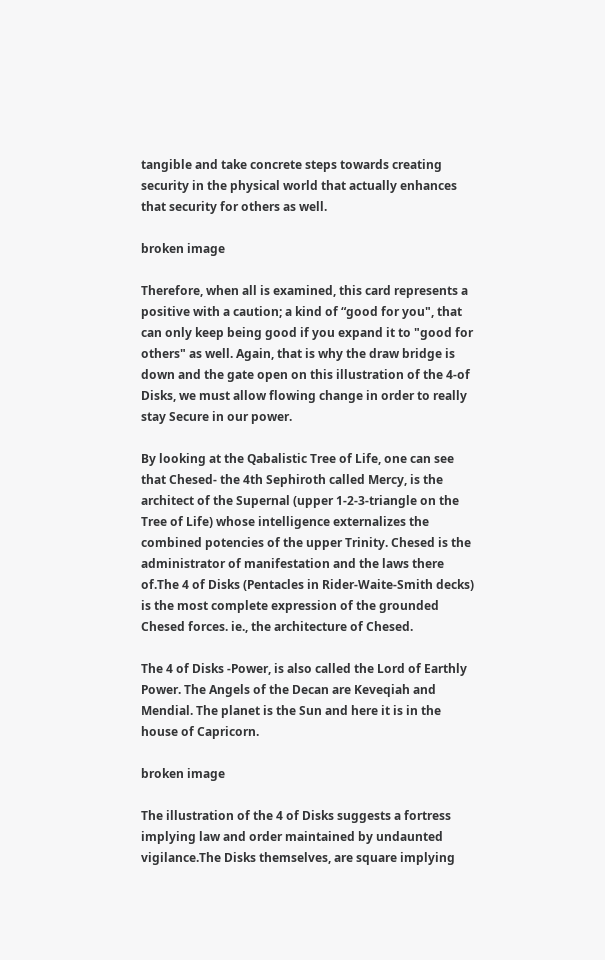tangible and take concrete steps towards creating security in the physical world that actually enhances that security for others as well.

broken image

Therefore, when all is examined, this card represents a positive with a caution; a kind of “good for you", that can only keep being good if you expand it to "good for others" as well. Again, that is why the draw bridge is down and the gate open on this illustration of the 4-of Disks, we must allow flowing change in order to really stay Secure in our power.

By looking at the Qabalistic Tree of Life, one can see that Chesed- the 4th Sephiroth called Mercy, is the architect of the Supernal (upper 1-2-3-triangle on the Tree of Life) whose intelligence externalizes the combined potencies of the upper Trinity. Chesed is the administrator of manifestation and the laws there of.The 4 of Disks (Pentacles in Rider-Waite-Smith decks) is the most complete expression of the grounded Chesed forces. ie., the architecture of Chesed.

The 4 of Disks -Power, is also called the Lord of Earthly Power. The Angels of the Decan are Keveqiah and Mendial. The planet is the Sun and here it is in the house of Capricorn.

broken image

The illustration of the 4 of Disks suggests a fortress implying law and order maintained by undaunted vigilance.The Disks themselves, are square implying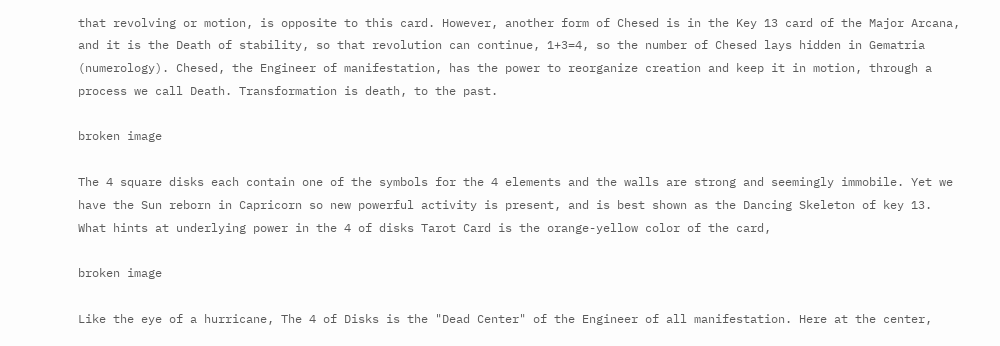that revolving or motion, is opposite to this card. However, another form of Chesed is in the Key 13 card of the Major Arcana, and it is the Death of stability, so that revolution can continue, 1+3=4, so the number of Chesed lays hidden in Gematria (numerology). Chesed, the Engineer of manifestation, has the power to reorganize creation and keep it in motion, through a process we call Death. Transformation is death, to the past.

broken image

The 4 square disks each contain one of the symbols for the 4 elements and the walls are strong and seemingly immobile. Yet we have the Sun reborn in Capricorn so new powerful activity is present, and is best shown as the Dancing Skeleton of key 13. What hints at underlying power in the 4 of disks Tarot Card is the orange-yellow color of the card,

broken image

Like the eye of a hurricane, The 4 of Disks is the "Dead Center" of the Engineer of all manifestation. Here at the center,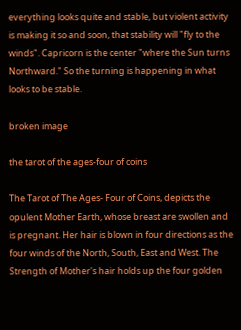everything looks quite and stable, but violent activity is making it so and soon, that stability will "fly to the winds". Capricorn is the center "where the Sun turns Northward." So the turning is happening in what looks to be stable.

broken image

the tarot of the ages-four of coins

The Tarot of The Ages- Four of Coins, depicts the opulent Mother Earth, whose breast are swollen and is pregnant. Her hair is blown in four directions as the four winds of the North, South, East and West. The Strength of Mother's hair holds up the four golden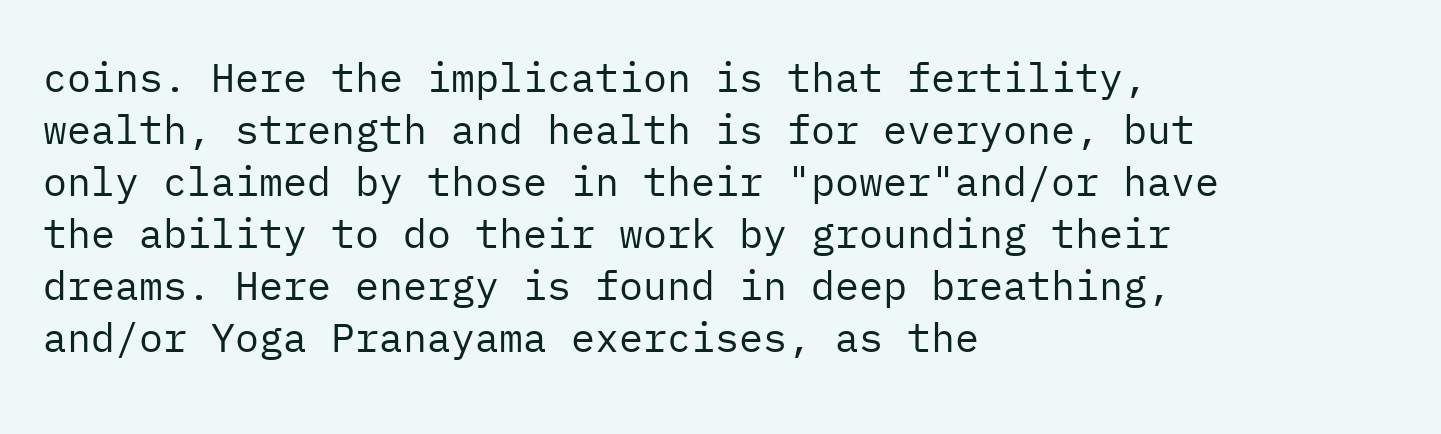coins. Here the implication is that fertility, wealth, strength and health is for everyone, but only claimed by those in their "power"and/or have the ability to do their work by grounding their dreams. Here energy is found in deep breathing, and/or Yoga Pranayama exercises, as the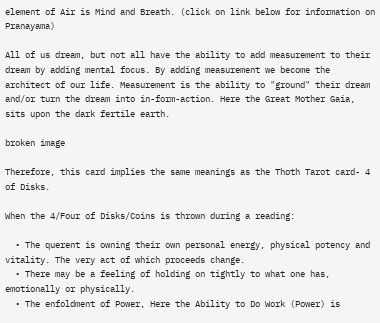element of Air is Mind and Breath. (click on link below for information on Pranayama)

All of us dream, but not all have the ability to add measurement to their dream by adding mental focus. By adding measurement we become the architect of our life. Measurement is the ability to "ground" their dream and/or turn the dream into in-form-action. Here the Great Mother Gaia, sits upon the dark fertile earth.

broken image

Therefore, this card implies the same meanings as the Thoth Tarot card- 4 of Disks.

When the 4/Four of Disks/Coins is thrown during a reading:

  • The querent is owning their own personal energy, physical potency and vitality. The very act of which proceeds change.
  • There may be a feeling of holding on tightly to what one has, emotionally or physically.
  • The enfoldment of Power, Here the Ability to Do Work (Power) is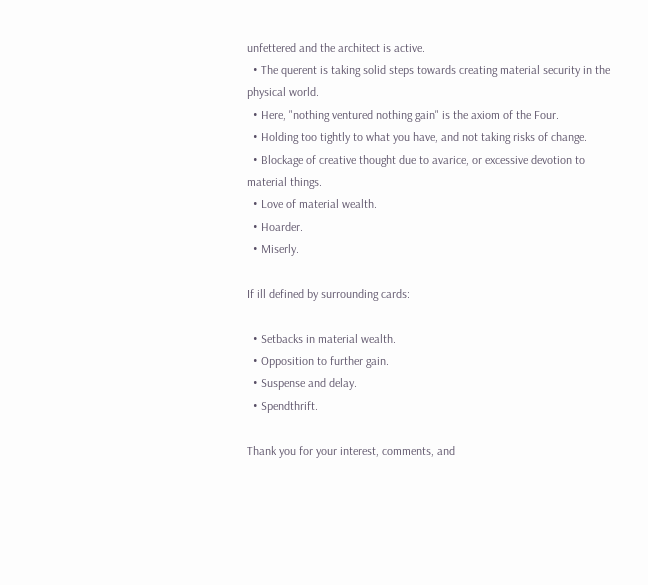unfettered and the architect is active.
  • The querent is taking solid steps towards creating material security in the physical world.
  • Here, "nothing ventured nothing gain" is the axiom of the Four.
  • Holding too tightly to what you have, and not taking risks of change.
  • Blockage of creative thought due to avarice, or excessive devotion to material things.
  • Love of material wealth.
  • Hoarder.
  • Miserly.

If ill defined by surrounding cards:

  • Setbacks in material wealth.
  • Opposition to further gain.
  • Suspense and delay.
  • Spendthrift.

Thank you for your interest, comments, and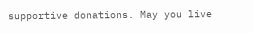supportive donations. May you live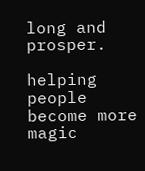long and prosper.

helping people become more magic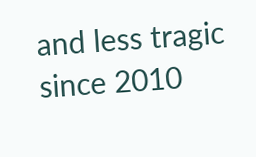and less tragic since 2010